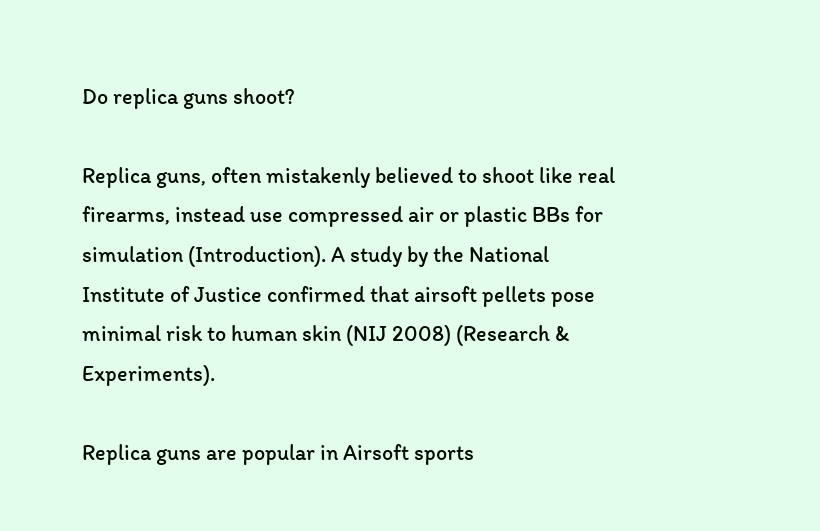Do replica guns shoot?

Replica guns, often mistakenly believed to shoot like real firearms, instead use compressed air or plastic BBs for simulation (Introduction). A study by the National Institute of Justice confirmed that airsoft pellets pose minimal risk to human skin (NIJ 2008) (Research & Experiments).

Replica guns are popular in Airsoft sports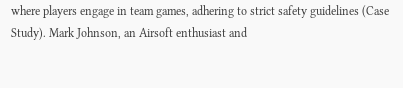where players engage in team games, adhering to strict safety guidelines (Case Study). Mark Johnson, an Airsoft enthusiast and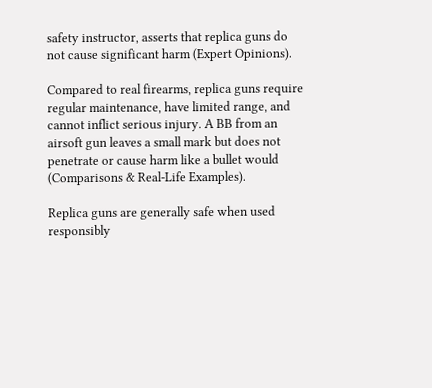safety instructor, asserts that replica guns do not cause significant harm (Expert Opinions).

Compared to real firearms, replica guns require regular maintenance, have limited range, and cannot inflict serious injury. A BB from an airsoft gun leaves a small mark but does not penetrate or cause harm like a bullet would (Comparisons & Real-Life Examples).

Replica guns are generally safe when used responsibly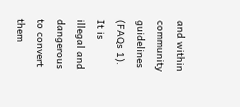and within community guidelines (FAQs 1). It is illegal and dangerous to convert them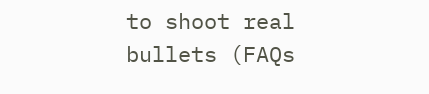to shoot real bullets (FAQs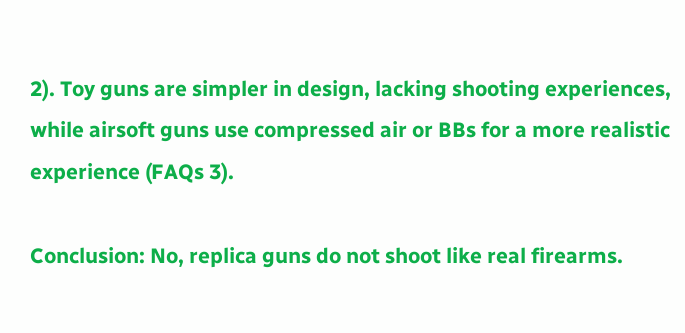2). Toy guns are simpler in design, lacking shooting experiences, while airsoft guns use compressed air or BBs for a more realistic experience (FAQs 3).

Conclusion: No, replica guns do not shoot like real firearms.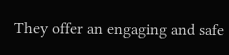They offer an engaging and safe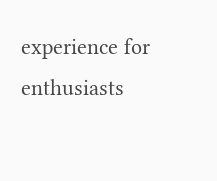experience for enthusiasts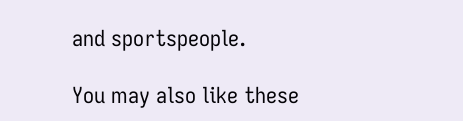and sportspeople.

You may also like these